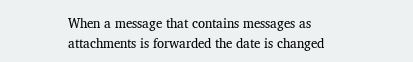When a message that contains messages as attachments is forwarded the date is changed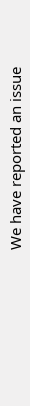We have reported an issue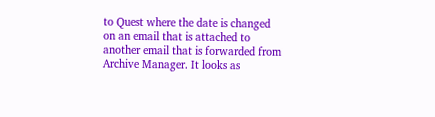to Quest where the date is changed on an email that is attached to another email that is forwarded from Archive Manager. It looks as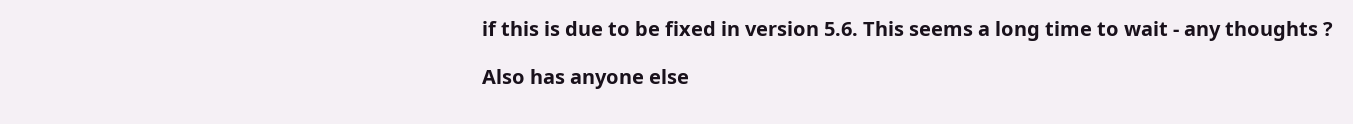if this is due to be fixed in version 5.6. This seems a long time to wait - any thoughts ?

Also has anyone else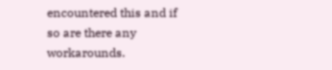encountered this and if so are there any workarounds.